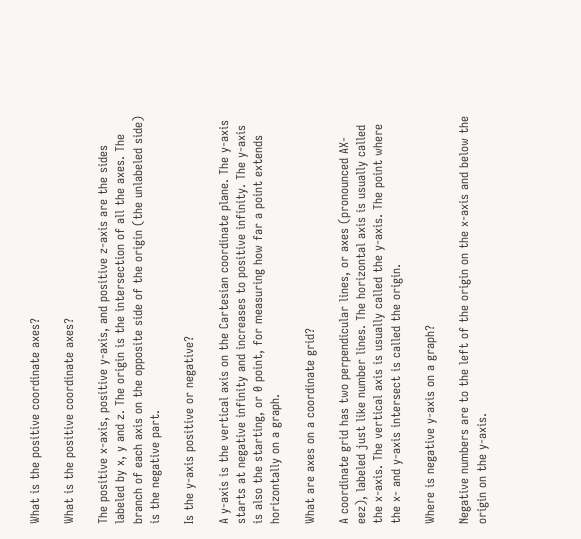What is the positive coordinate axes?

What is the positive coordinate axes?

The positive x-axis, positive y-axis, and positive z-axis are the sides labeled by x, y and z. The origin is the intersection of all the axes. The branch of each axis on the opposite side of the origin (the unlabeled side) is the negative part.

Is the y-axis positive or negative?

A y-axis is the vertical axis on the Cartesian coordinate plane. The y-axis starts at negative infinity and increases to positive infinity. The y-axis is also the starting, or 0 point, for measuring how far a point extends horizontally on a graph.

What are axes on a coordinate grid?

A coordinate grid has two perpendicular lines, or axes (pronounced AX-eez), labeled just like number lines. The horizontal axis is usually called the x-axis. The vertical axis is usually called the y-axis. The point where the x- and y-axis intersect is called the origin.

Where is negative y-axis on a graph?

Negative numbers are to the left of the origin on the x-axis and below the origin on the y-axis.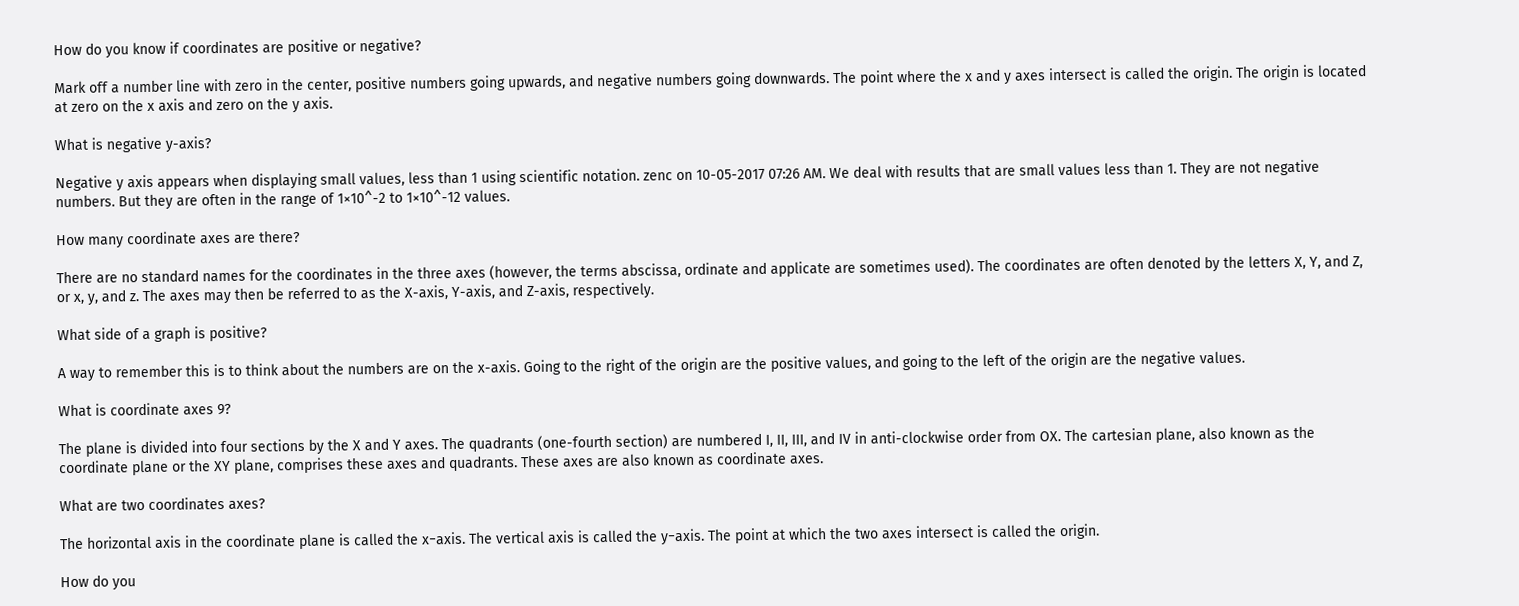How do you know if coordinates are positive or negative?

Mark off a number line with zero in the center, positive numbers going upwards, and negative numbers going downwards. The point where the x and y axes intersect is called the origin. The origin is located at zero on the x axis and zero on the y axis.

What is negative y-axis?

Negative y axis appears when displaying small values, less than 1 using scientific notation. zenc on 10-05-2017 07:26 AM. We deal with results that are small values less than 1. They are not negative numbers. But they are often in the range of 1×10^-2 to 1×10^-12 values.

How many coordinate axes are there?

There are no standard names for the coordinates in the three axes (however, the terms abscissa, ordinate and applicate are sometimes used). The coordinates are often denoted by the letters X, Y, and Z, or x, y, and z. The axes may then be referred to as the X-axis, Y-axis, and Z-axis, respectively.

What side of a graph is positive?

A way to remember this is to think about the numbers are on the x-axis. Going to the right of the origin are the positive values, and going to the left of the origin are the negative values.

What is coordinate axes 9?

The plane is divided into four sections by the X and Y axes. The quadrants (one-fourth section) are numbered I, II, III, and IV in anti-clockwise order from OX. The cartesian plane, also known as the coordinate plane or the XY plane, comprises these axes and quadrants. These axes are also known as coordinate axes.

What are two coordinates axes?

The horizontal axis in the coordinate plane is called the x−axis. The vertical axis is called the y−axis. The point at which the two axes intersect is called the origin.

How do you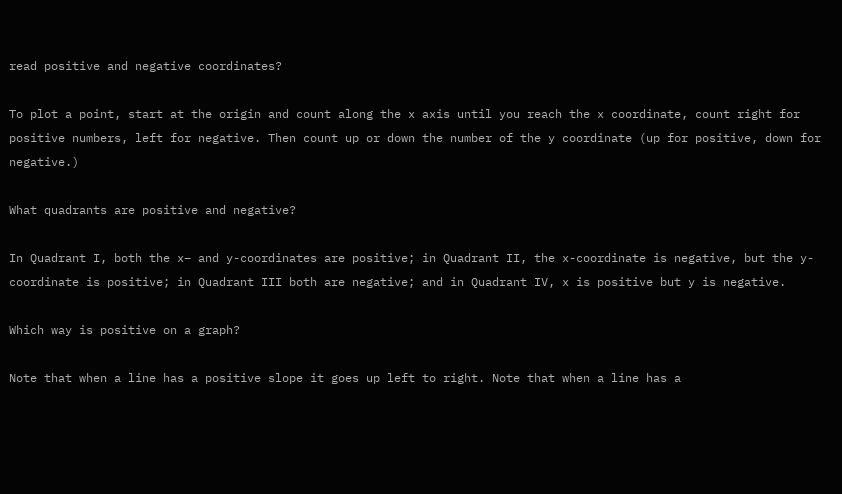read positive and negative coordinates?

To plot a point, start at the origin and count along the x axis until you reach the x coordinate, count right for positive numbers, left for negative. Then count up or down the number of the y coordinate (up for positive, down for negative.)

What quadrants are positive and negative?

In Quadrant I, both the x– and y-coordinates are positive; in Quadrant II, the x-coordinate is negative, but the y-coordinate is positive; in Quadrant III both are negative; and in Quadrant IV, x is positive but y is negative.

Which way is positive on a graph?

Note that when a line has a positive slope it goes up left to right. Note that when a line has a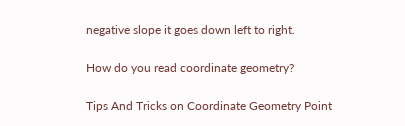negative slope it goes down left to right.

How do you read coordinate geometry?

Tips And Tricks on Coordinate Geometry Point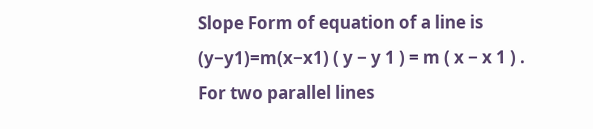Slope Form of equation of a line is (y−y1)=m(x−x1) ( y − y 1 ) = m ( x − x 1 ) . For two parallel lines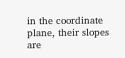in the coordinate plane, their slopes are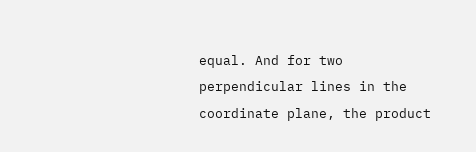equal. And for two perpendicular lines in the coordinate plane, the product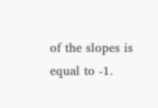of the slopes is equal to -1.